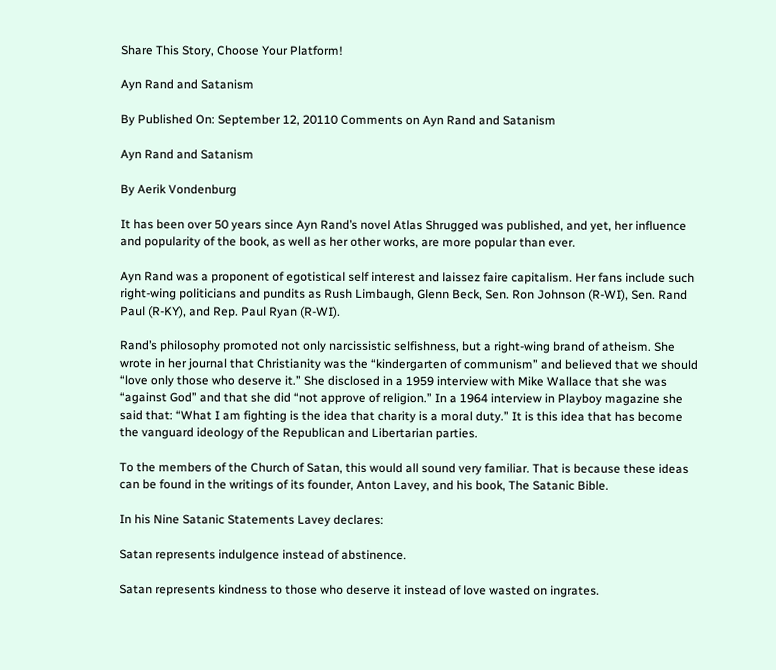Share This Story, Choose Your Platform!

Ayn Rand and Satanism

By Published On: September 12, 20110 Comments on Ayn Rand and Satanism

Ayn Rand and Satanism

By Aerik Vondenburg

It has been over 50 years since Ayn Rand’s novel Atlas Shrugged was published, and yet, her influence and popularity of the book, as well as her other works, are more popular than ever.

Ayn Rand was a proponent of egotistical self interest and laissez faire capitalism. Her fans include such right-wing politicians and pundits as Rush Limbaugh, Glenn Beck, Sen. Ron Johnson (R-WI), Sen. Rand Paul (R-KY), and Rep. Paul Ryan (R-WI).

Rand’s philosophy promoted not only narcissistic selfishness, but a right-wing brand of atheism. She wrote in her journal that Christianity was the “kindergarten of communism” and believed that we should “love only those who deserve it.” She disclosed in a 1959 interview with Mike Wallace that she was “against God” and that she did “not approve of religion.” In a 1964 interview in Playboy magazine she said that: “What I am fighting is the idea that charity is a moral duty.” It is this idea that has become the vanguard ideology of the Republican and Libertarian parties.

To the members of the Church of Satan, this would all sound very familiar. That is because these ideas can be found in the writings of its founder, Anton Lavey, and his book, The Satanic Bible.

In his Nine Satanic Statements Lavey declares:

Satan represents indulgence instead of abstinence.

Satan represents kindness to those who deserve it instead of love wasted on ingrates.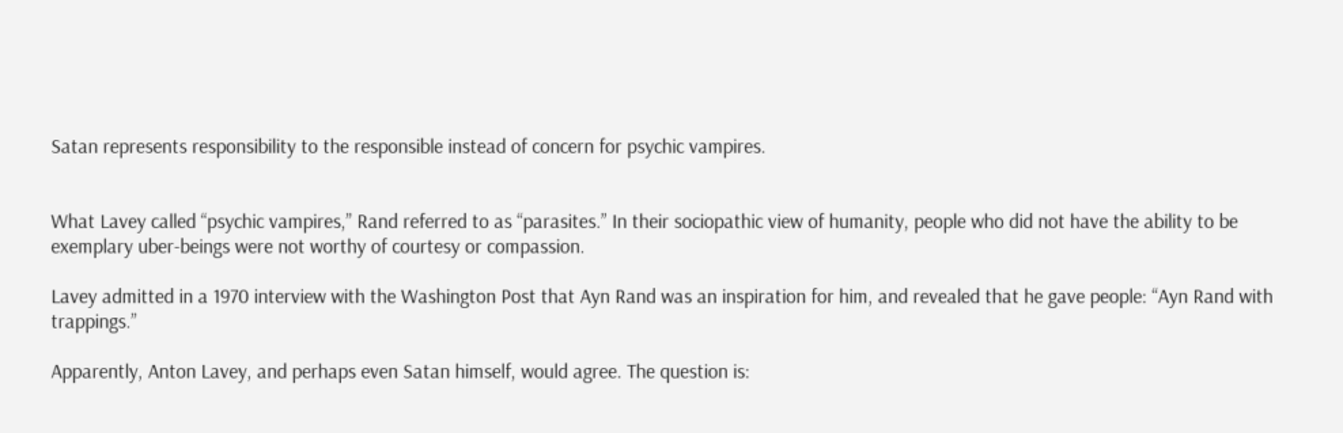Satan represents responsibility to the responsible instead of concern for psychic vampires.


What Lavey called “psychic vampires,” Rand referred to as “parasites.” In their sociopathic view of humanity, people who did not have the ability to be exemplary uber-beings were not worthy of courtesy or compassion.

Lavey admitted in a 1970 interview with the Washington Post that Ayn Rand was an inspiration for him, and revealed that he gave people: “Ayn Rand with trappings.”

Apparently, Anton Lavey, and perhaps even Satan himself, would agree. The question is: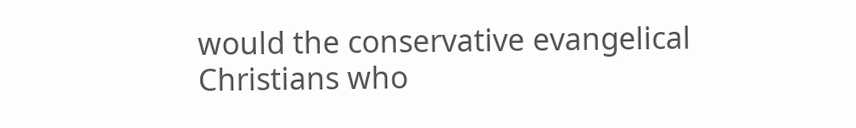would the conservative evangelical Christians who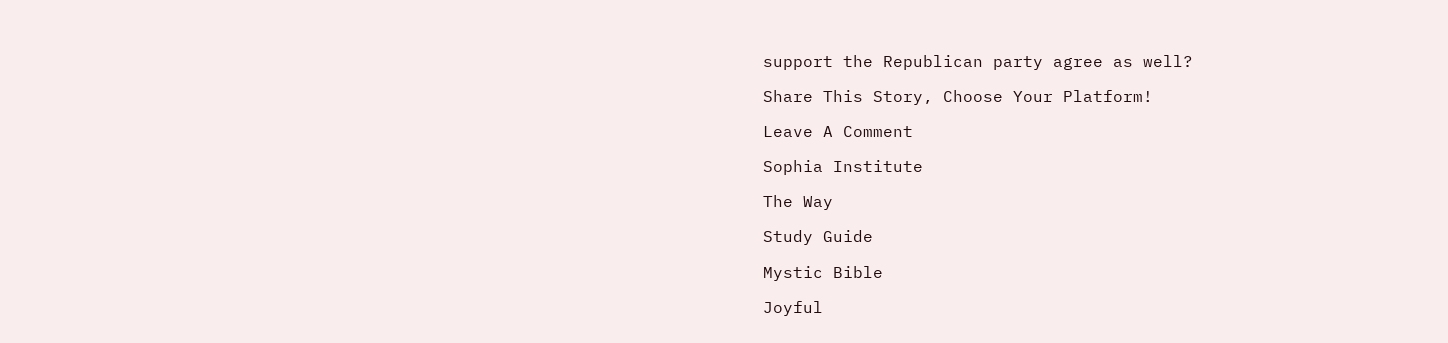support the Republican party agree as well?

Share This Story, Choose Your Platform!

Leave A Comment

Sophia Institute

The Way

Study Guide

Mystic Bible

Joyful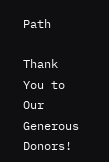Path

Thank You to Our Generous Donors!